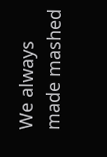We always made mashed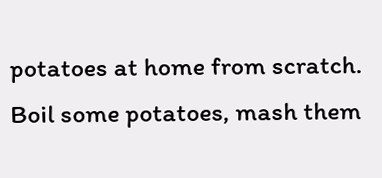potatoes at home from scratch. Boil some potatoes, mash them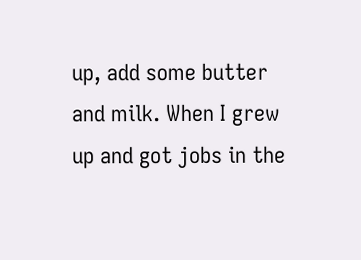up, add some butter and milk. When I grew up and got jobs in the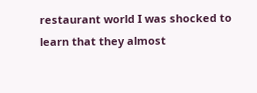restaurant world I was shocked to learn that they almost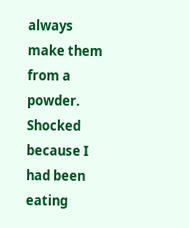always make them from a powder. Shocked because I had been eating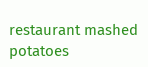restaurant mashed potatoes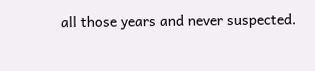all those years and never suspected.